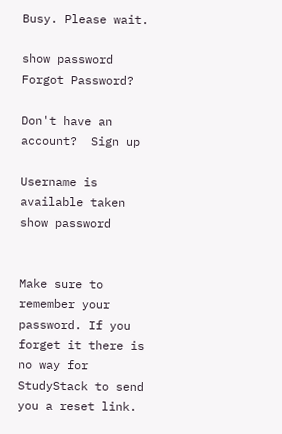Busy. Please wait.

show password
Forgot Password?

Don't have an account?  Sign up

Username is available taken
show password


Make sure to remember your password. If you forget it there is no way for StudyStack to send you a reset link.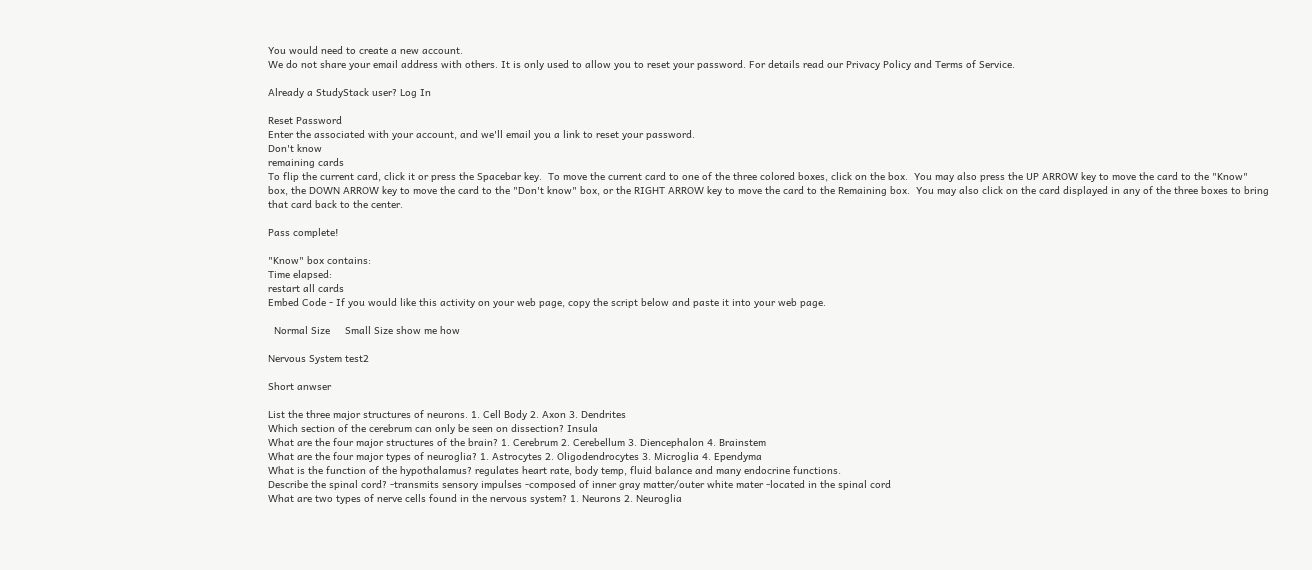You would need to create a new account.
We do not share your email address with others. It is only used to allow you to reset your password. For details read our Privacy Policy and Terms of Service.

Already a StudyStack user? Log In

Reset Password
Enter the associated with your account, and we'll email you a link to reset your password.
Don't know
remaining cards
To flip the current card, click it or press the Spacebar key.  To move the current card to one of the three colored boxes, click on the box.  You may also press the UP ARROW key to move the card to the "Know" box, the DOWN ARROW key to move the card to the "Don't know" box, or the RIGHT ARROW key to move the card to the Remaining box.  You may also click on the card displayed in any of the three boxes to bring that card back to the center.

Pass complete!

"Know" box contains:
Time elapsed:
restart all cards
Embed Code - If you would like this activity on your web page, copy the script below and paste it into your web page.

  Normal Size     Small Size show me how

Nervous System test2

Short anwser

List the three major structures of neurons. 1. Cell Body 2. Axon 3. Dendrites
Which section of the cerebrum can only be seen on dissection? Insula
What are the four major structures of the brain? 1. Cerebrum 2. Cerebellum 3. Diencephalon 4. Brainstem
What are the four major types of neuroglia? 1. Astrocytes 2. Oligodendrocytes 3. Microglia 4. Ependyma
What is the function of the hypothalamus? regulates heart rate, body temp, fluid balance and many endocrine functions.
Describe the spinal cord? -transmits sensory impulses -composed of inner gray matter/outer white mater -located in the spinal cord
What are two types of nerve cells found in the nervous system? 1. Neurons 2. Neuroglia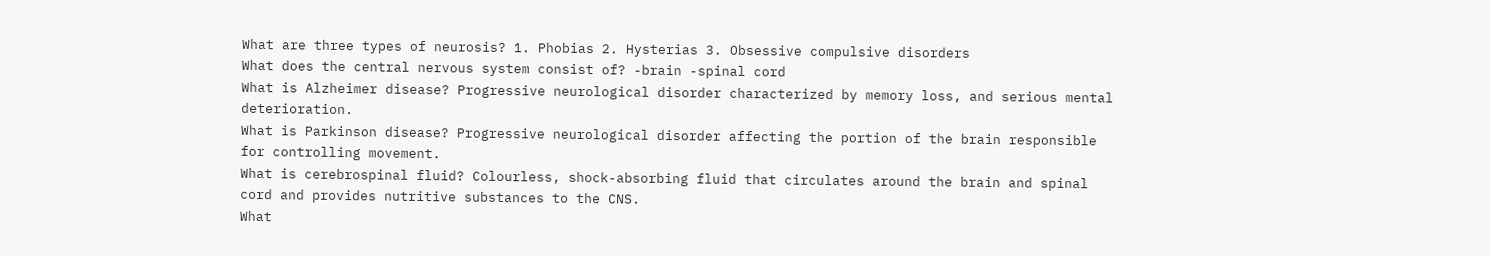What are three types of neurosis? 1. Phobias 2. Hysterias 3. Obsessive compulsive disorders
What does the central nervous system consist of? -brain -spinal cord
What is Alzheimer disease? Progressive neurological disorder characterized by memory loss, and serious mental deterioration.
What is Parkinson disease? Progressive neurological disorder affecting the portion of the brain responsible for controlling movement.
What is cerebrospinal fluid? Colourless, shock-absorbing fluid that circulates around the brain and spinal cord and provides nutritive substances to the CNS.
What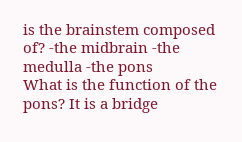is the brainstem composed of? -the midbrain -the medulla -the pons
What is the function of the pons? It is a bridge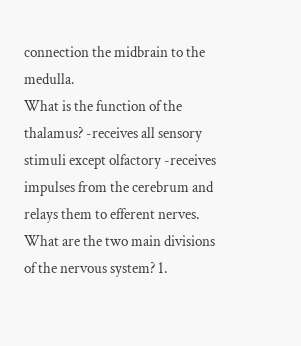connection the midbrain to the medulla.
What is the function of the thalamus? -receives all sensory stimuli except olfactory -receives impulses from the cerebrum and relays them to efferent nerves.
What are the two main divisions of the nervous system? 1.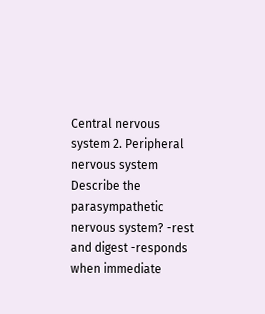Central nervous system 2. Peripheral nervous system
Describe the parasympathetic nervous system? -rest and digest -responds when immediate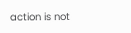action is not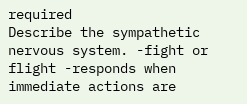required
Describe the sympathetic nervous system. -fight or flight -responds when immediate actions are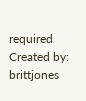required
Created by: brittjones